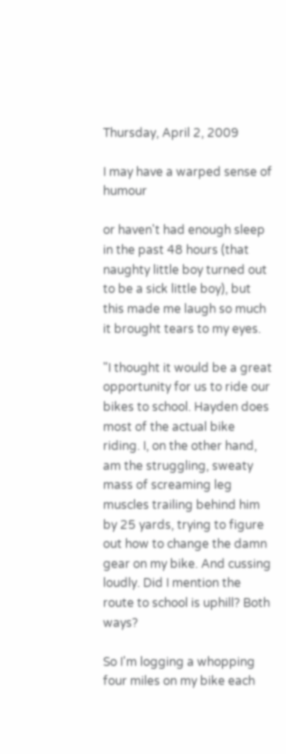Thursday, April 2, 2009

I may have a warped sense of humour

or haven't had enough sleep in the past 48 hours (that naughty little boy turned out to be a sick little boy), but this made me laugh so much it brought tears to my eyes.

"I thought it would be a great opportunity for us to ride our bikes to school. Hayden does most of the actual bike riding. I, on the other hand, am the struggling, sweaty mass of screaming leg muscles trailing behind him by 25 yards, trying to figure out how to change the damn gear on my bike. And cussing loudly. Did I mention the route to school is uphill? Both ways?

So I'm logging a whopping four miles on my bike each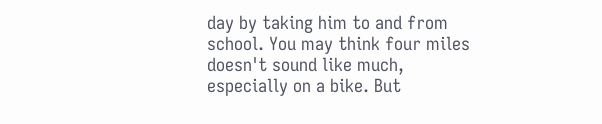day by taking him to and from school. You may think four miles doesn't sound like much, especially on a bike. But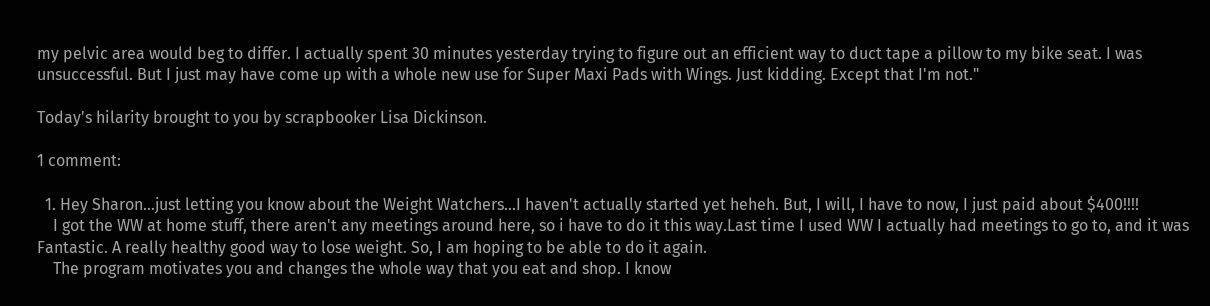my pelvic area would beg to differ. I actually spent 30 minutes yesterday trying to figure out an efficient way to duct tape a pillow to my bike seat. I was unsuccessful. But I just may have come up with a whole new use for Super Maxi Pads with Wings. Just kidding. Except that I'm not."

Today's hilarity brought to you by scrapbooker Lisa Dickinson.

1 comment:

  1. Hey Sharon...just letting you know about the Weight Watchers...I haven't actually started yet heheh. But, I will, I have to now, I just paid about $400!!!!
    I got the WW at home stuff, there aren't any meetings around here, so i have to do it this way.Last time I used WW I actually had meetings to go to, and it was Fantastic. A really healthy good way to lose weight. So, I am hoping to be able to do it again.
    The program motivates you and changes the whole way that you eat and shop. I know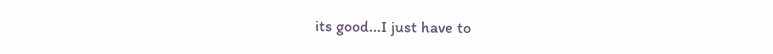its good...I just have to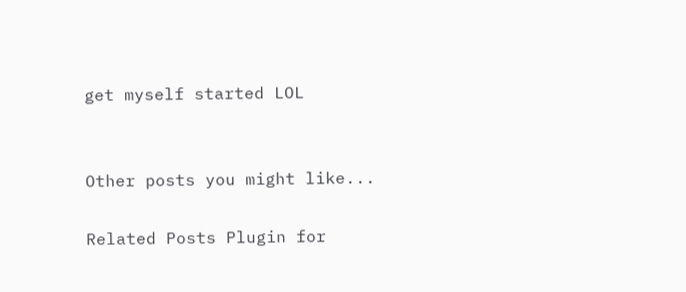get myself started LOL


Other posts you might like...

Related Posts Plugin for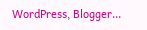WordPress, Blogger...